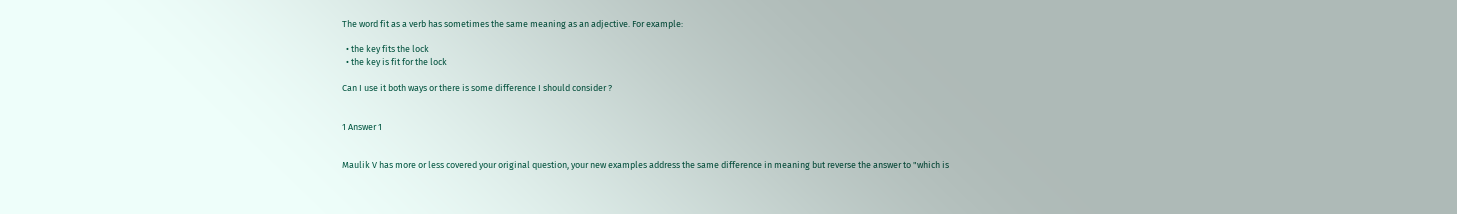The word fit as a verb has sometimes the same meaning as an adjective. For example:

  • the key fits the lock
  • the key is fit for the lock

Can I use it both ways or there is some difference I should consider ?


1 Answer 1


Maulik V has more or less covered your original question, your new examples address the same difference in meaning but reverse the answer to "which is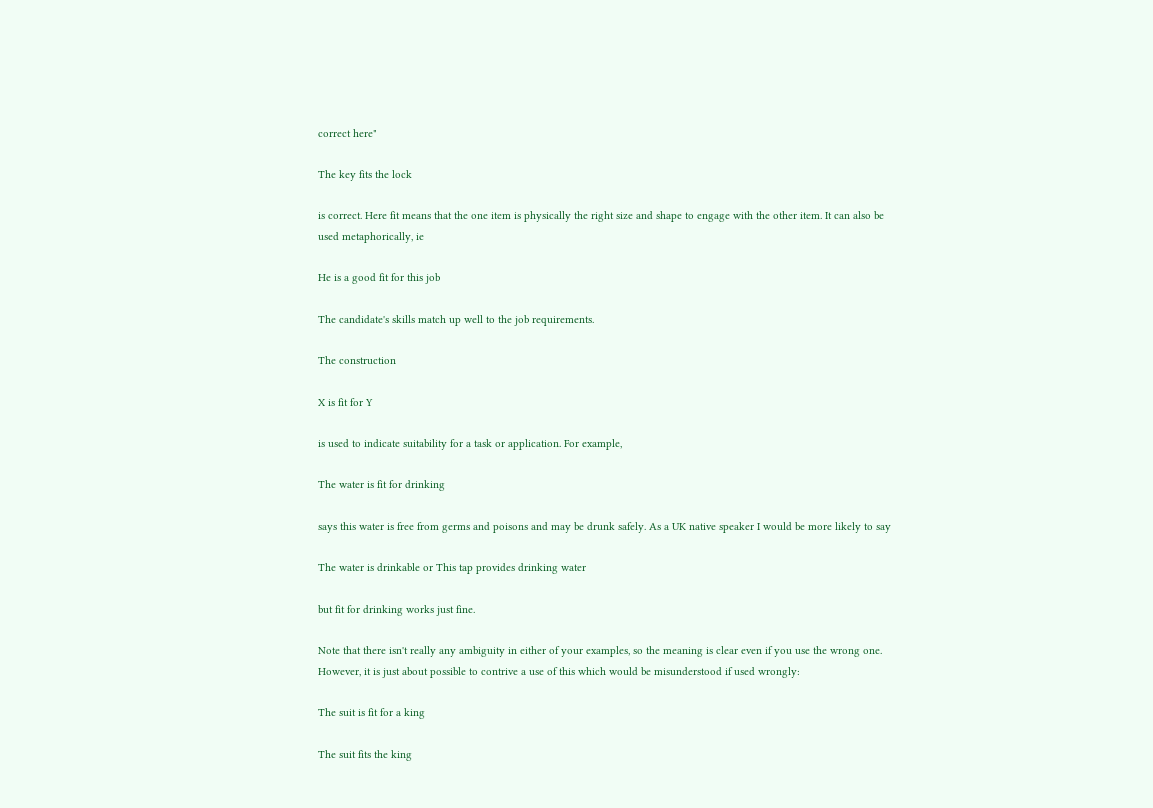correct here"

The key fits the lock

is correct. Here fit means that the one item is physically the right size and shape to engage with the other item. It can also be used metaphorically, ie

He is a good fit for this job

The candidate's skills match up well to the job requirements.

The construction

X is fit for Y

is used to indicate suitability for a task or application. For example,

The water is fit for drinking

says this water is free from germs and poisons and may be drunk safely. As a UK native speaker I would be more likely to say

The water is drinkable or This tap provides drinking water

but fit for drinking works just fine.

Note that there isn't really any ambiguity in either of your examples, so the meaning is clear even if you use the wrong one. However, it is just about possible to contrive a use of this which would be misunderstood if used wrongly:

The suit is fit for a king

The suit fits the king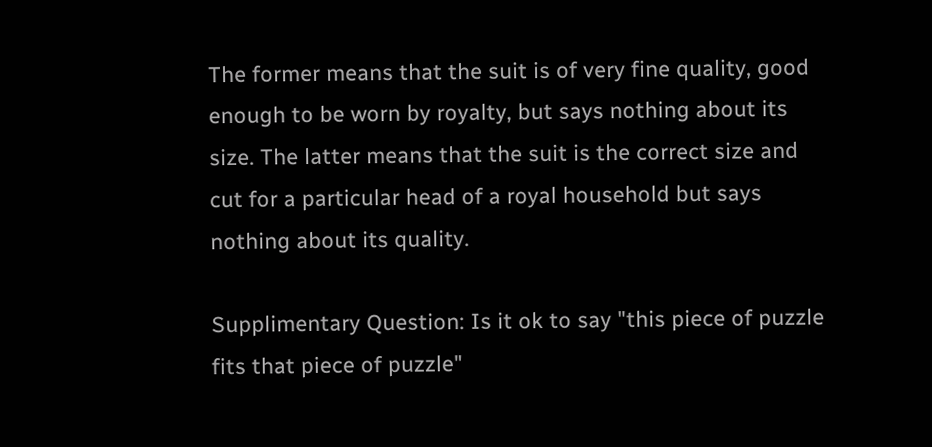The former means that the suit is of very fine quality, good enough to be worn by royalty, but says nothing about its size. The latter means that the suit is the correct size and cut for a particular head of a royal household but says nothing about its quality.

Supplimentary Question: Is it ok to say "this piece of puzzle fits that piece of puzzle"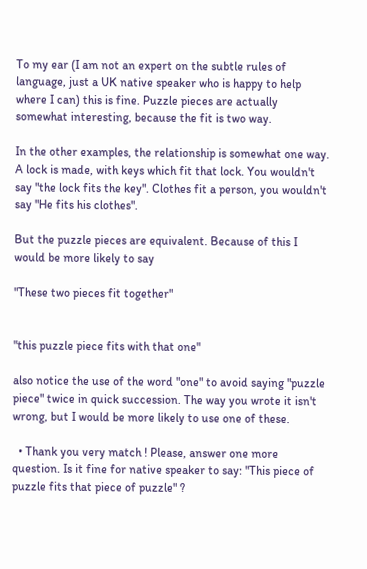To my ear (I am not an expert on the subtle rules of language, just a UK native speaker who is happy to help where I can) this is fine. Puzzle pieces are actually somewhat interesting, because the fit is two way.

In the other examples, the relationship is somewhat one way. A lock is made, with keys which fit that lock. You wouldn't say "the lock fits the key". Clothes fit a person, you wouldn't say "He fits his clothes".

But the puzzle pieces are equivalent. Because of this I would be more likely to say

"These two pieces fit together"


"this puzzle piece fits with that one"

also notice the use of the word "one" to avoid saying "puzzle piece" twice in quick succession. The way you wrote it isn't wrong, but I would be more likely to use one of these.

  • Thank you very match ! Please, answer one more question. Is it fine for native speaker to say: "This piece of puzzle fits that piece of puzzle" ?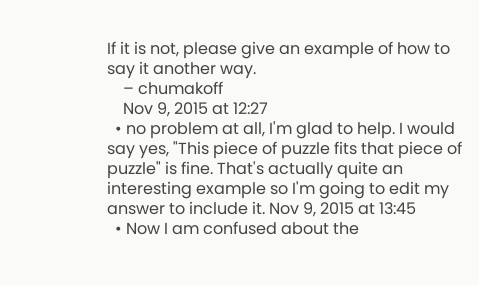If it is not, please give an example of how to say it another way.
    – chumakoff
    Nov 9, 2015 at 12:27
  • no problem at all, I'm glad to help. I would say yes, "This piece of puzzle fits that piece of puzzle" is fine. That's actually quite an interesting example so I'm going to edit my answer to include it. Nov 9, 2015 at 13:45
  • Now I am confused about the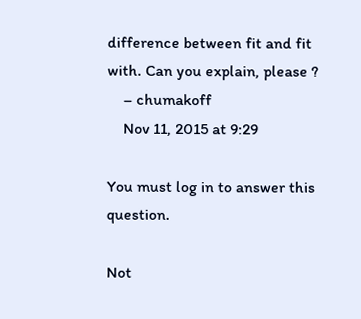difference between fit and fit with. Can you explain, please ?
    – chumakoff
    Nov 11, 2015 at 9:29

You must log in to answer this question.

Not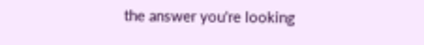the answer you're looking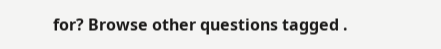for? Browse other questions tagged .